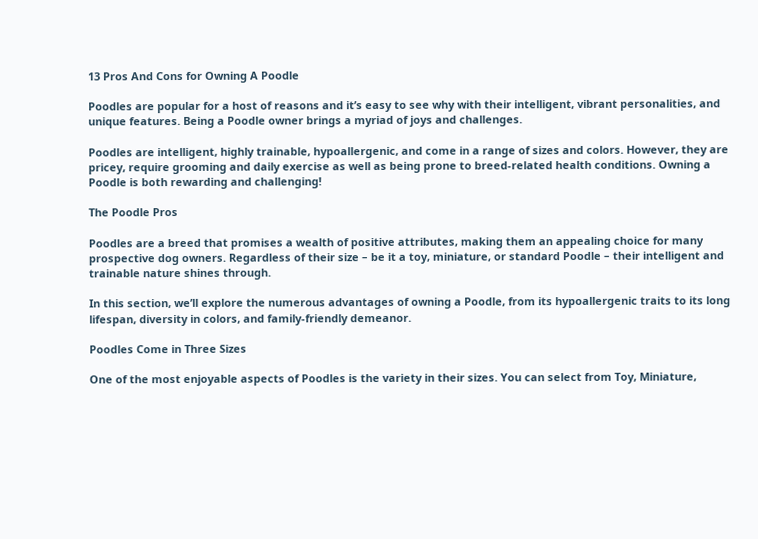13 Pros And Cons for Owning A Poodle

Poodles are popular for a host of reasons and it’s easy to see why with their intelligent, vibrant personalities, and unique features. Being a Poodle owner brings a myriad of joys and challenges.

Poodles are intelligent, highly trainable, hypoallergenic, and come in a range of sizes and colors. However, they are pricey, require grooming and daily exercise as well as being prone to breed-related health conditions. Owning a Poodle is both rewarding and challenging!

The Poodle Pros

Poodles are a breed that promises a wealth of positive attributes, making them an appealing choice for many prospective dog owners. Regardless of their size – be it a toy, miniature, or standard Poodle – their intelligent and trainable nature shines through.

In this section, we’ll explore the numerous advantages of owning a Poodle, from its hypoallergenic traits to its long lifespan, diversity in colors, and family-friendly demeanor.

Poodles Come in Three Sizes

One of the most enjoyable aspects of Poodles is the variety in their sizes. You can select from Toy, Miniature,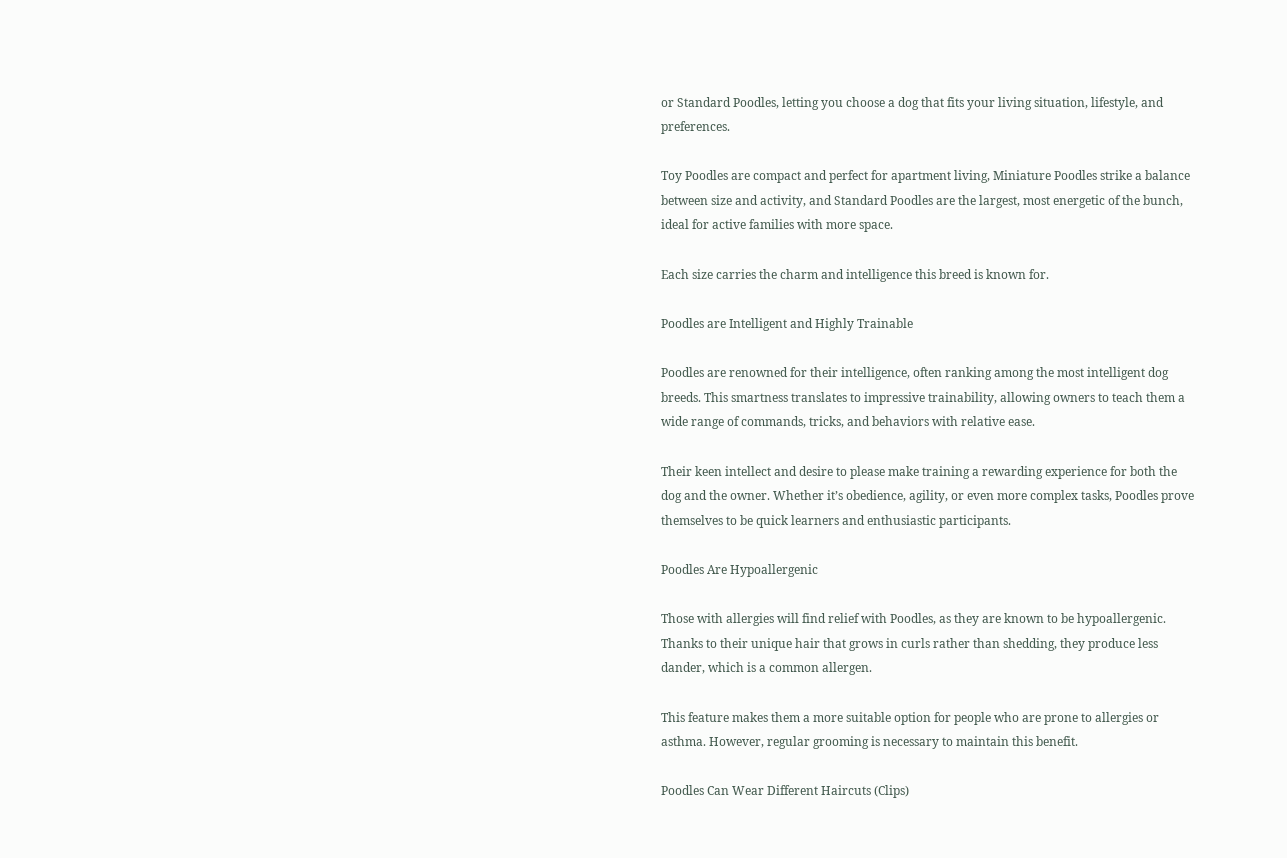or Standard Poodles, letting you choose a dog that fits your living situation, lifestyle, and preferences.

Toy Poodles are compact and perfect for apartment living, Miniature Poodles strike a balance between size and activity, and Standard Poodles are the largest, most energetic of the bunch, ideal for active families with more space.

Each size carries the charm and intelligence this breed is known for.

Poodles are Intelligent and Highly Trainable

Poodles are renowned for their intelligence, often ranking among the most intelligent dog breeds. This smartness translates to impressive trainability, allowing owners to teach them a wide range of commands, tricks, and behaviors with relative ease.

Their keen intellect and desire to please make training a rewarding experience for both the dog and the owner. Whether it’s obedience, agility, or even more complex tasks, Poodles prove themselves to be quick learners and enthusiastic participants.

Poodles Are Hypoallergenic

Those with allergies will find relief with Poodles, as they are known to be hypoallergenic. Thanks to their unique hair that grows in curls rather than shedding, they produce less dander, which is a common allergen.

This feature makes them a more suitable option for people who are prone to allergies or asthma. However, regular grooming is necessary to maintain this benefit.

Poodles Can Wear Different Haircuts (Clips)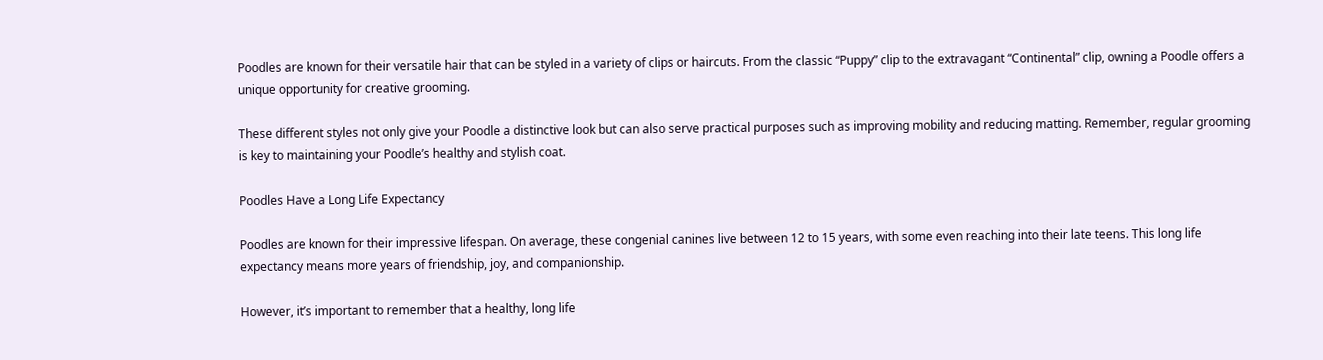Poodles are known for their versatile hair that can be styled in a variety of clips or haircuts. From the classic “Puppy” clip to the extravagant “Continental” clip, owning a Poodle offers a unique opportunity for creative grooming.

These different styles not only give your Poodle a distinctive look but can also serve practical purposes such as improving mobility and reducing matting. Remember, regular grooming is key to maintaining your Poodle’s healthy and stylish coat.

Poodles Have a Long Life Expectancy

Poodles are known for their impressive lifespan. On average, these congenial canines live between 12 to 15 years, with some even reaching into their late teens. This long life expectancy means more years of friendship, joy, and companionship.

However, it’s important to remember that a healthy, long life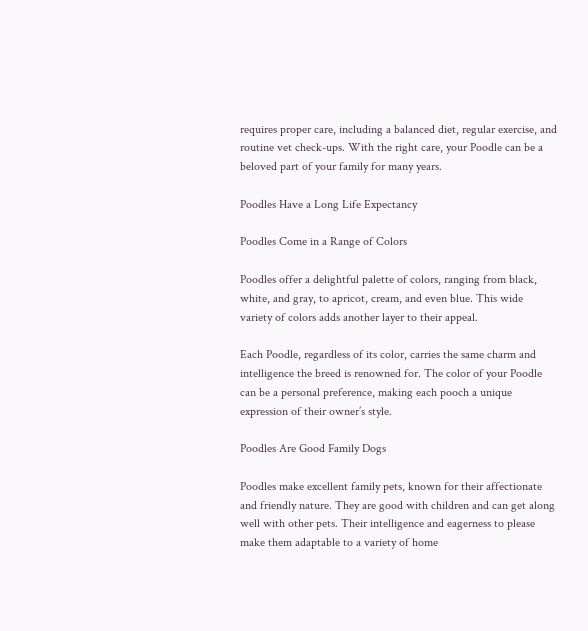requires proper care, including a balanced diet, regular exercise, and routine vet check-ups. With the right care, your Poodle can be a beloved part of your family for many years.

Poodles Have a Long Life Expectancy

Poodles Come in a Range of Colors

Poodles offer a delightful palette of colors, ranging from black, white, and gray, to apricot, cream, and even blue. This wide variety of colors adds another layer to their appeal.

Each Poodle, regardless of its color, carries the same charm and intelligence the breed is renowned for. The color of your Poodle can be a personal preference, making each pooch a unique expression of their owner’s style.

Poodles Are Good Family Dogs

Poodles make excellent family pets, known for their affectionate and friendly nature. They are good with children and can get along well with other pets. Their intelligence and eagerness to please make them adaptable to a variety of home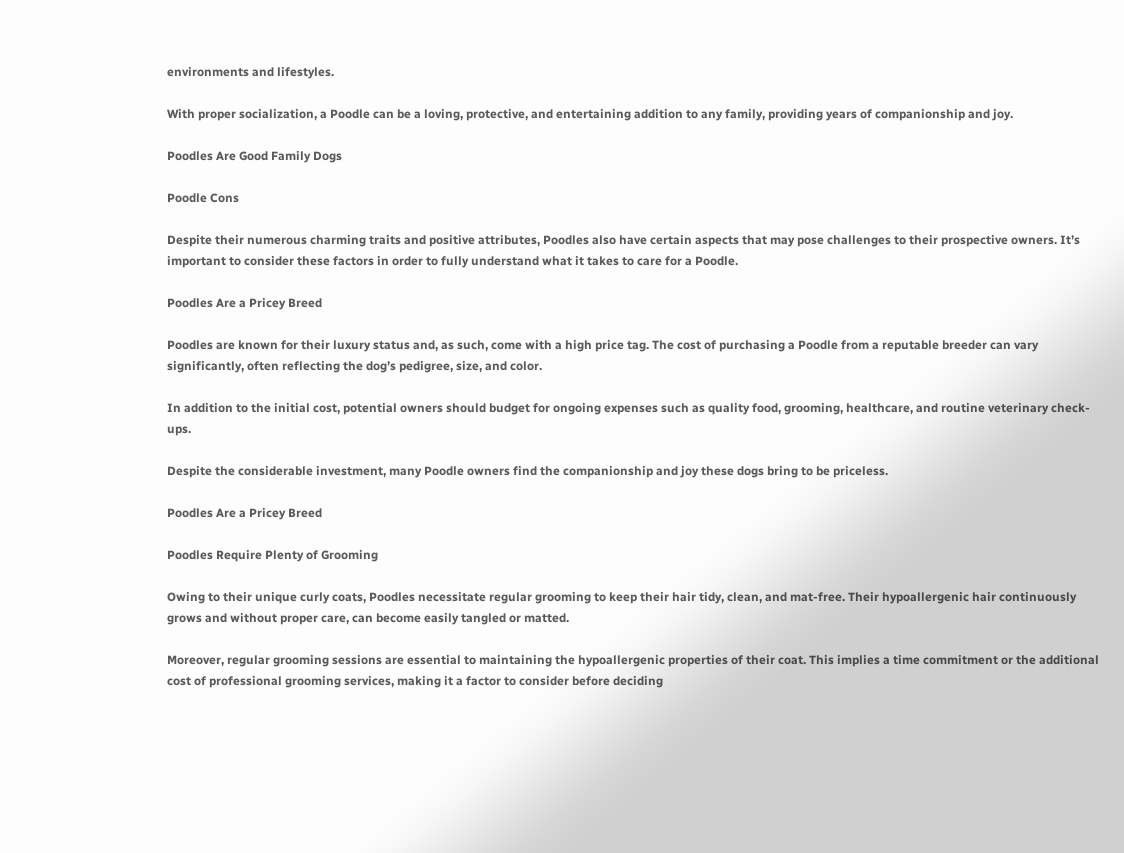environments and lifestyles.

With proper socialization, a Poodle can be a loving, protective, and entertaining addition to any family, providing years of companionship and joy.

Poodles Are Good Family Dogs

Poodle Cons

Despite their numerous charming traits and positive attributes, Poodles also have certain aspects that may pose challenges to their prospective owners. It’s important to consider these factors in order to fully understand what it takes to care for a Poodle.

Poodles Are a Pricey Breed

Poodles are known for their luxury status and, as such, come with a high price tag. The cost of purchasing a Poodle from a reputable breeder can vary significantly, often reflecting the dog’s pedigree, size, and color.

In addition to the initial cost, potential owners should budget for ongoing expenses such as quality food, grooming, healthcare, and routine veterinary check-ups.

Despite the considerable investment, many Poodle owners find the companionship and joy these dogs bring to be priceless.

Poodles Are a Pricey Breed

Poodles Require Plenty of Grooming

Owing to their unique curly coats, Poodles necessitate regular grooming to keep their hair tidy, clean, and mat-free. Their hypoallergenic hair continuously grows and without proper care, can become easily tangled or matted.

Moreover, regular grooming sessions are essential to maintaining the hypoallergenic properties of their coat. This implies a time commitment or the additional cost of professional grooming services, making it a factor to consider before deciding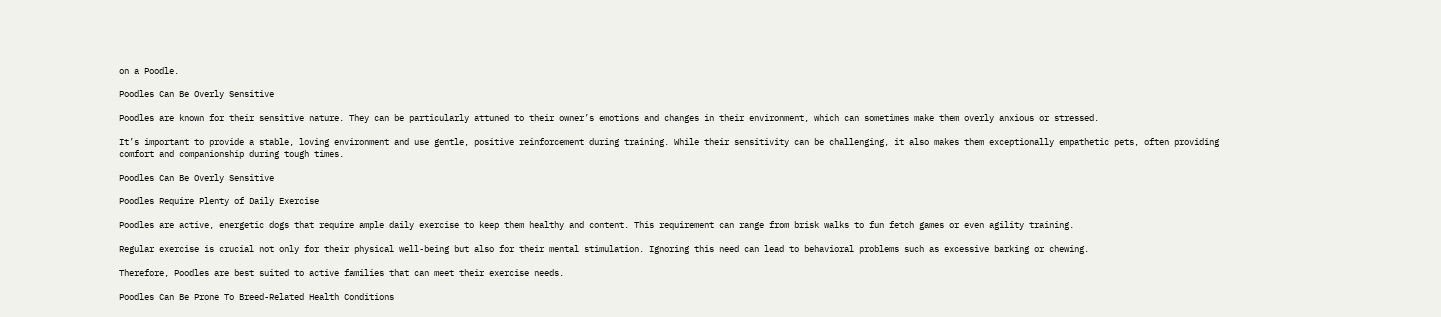on a Poodle.

Poodles Can Be Overly Sensitive

Poodles are known for their sensitive nature. They can be particularly attuned to their owner’s emotions and changes in their environment, which can sometimes make them overly anxious or stressed.

It’s important to provide a stable, loving environment and use gentle, positive reinforcement during training. While their sensitivity can be challenging, it also makes them exceptionally empathetic pets, often providing comfort and companionship during tough times.

Poodles Can Be Overly Sensitive

Poodles Require Plenty of Daily Exercise

Poodles are active, energetic dogs that require ample daily exercise to keep them healthy and content. This requirement can range from brisk walks to fun fetch games or even agility training.

Regular exercise is crucial not only for their physical well-being but also for their mental stimulation. Ignoring this need can lead to behavioral problems such as excessive barking or chewing.

Therefore, Poodles are best suited to active families that can meet their exercise needs.

Poodles Can Be Prone To Breed-Related Health Conditions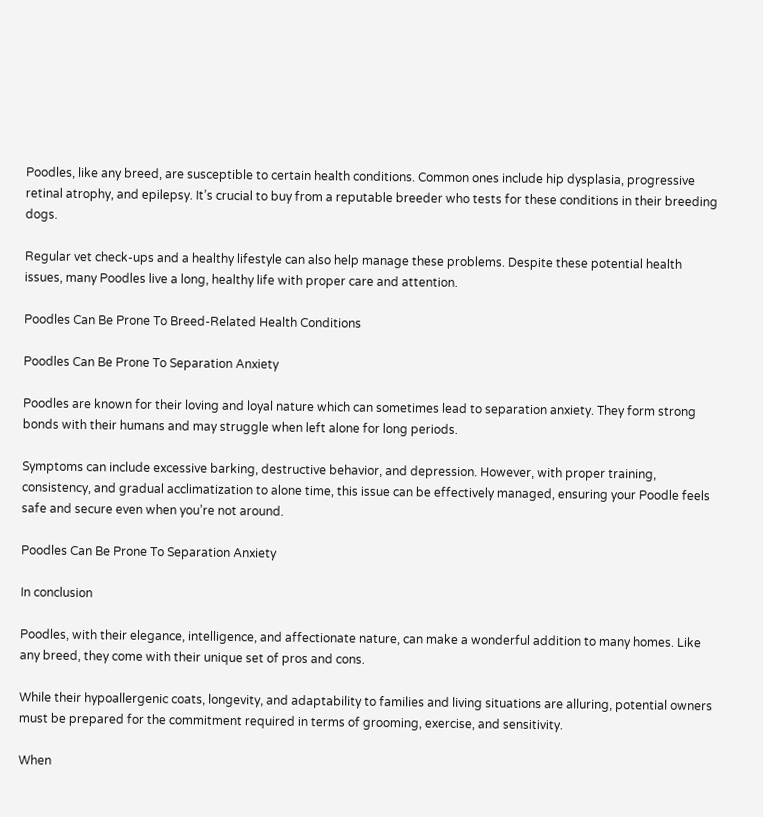Poodles, like any breed, are susceptible to certain health conditions. Common ones include hip dysplasia, progressive retinal atrophy, and epilepsy. It’s crucial to buy from a reputable breeder who tests for these conditions in their breeding dogs.

Regular vet check-ups and a healthy lifestyle can also help manage these problems. Despite these potential health issues, many Poodles live a long, healthy life with proper care and attention.

Poodles Can Be Prone To Breed-Related Health Conditions

Poodles Can Be Prone To Separation Anxiety

Poodles are known for their loving and loyal nature which can sometimes lead to separation anxiety. They form strong bonds with their humans and may struggle when left alone for long periods.

Symptoms can include excessive barking, destructive behavior, and depression. However, with proper training, consistency, and gradual acclimatization to alone time, this issue can be effectively managed, ensuring your Poodle feels safe and secure even when you’re not around.

Poodles Can Be Prone To Separation Anxiety

In conclusion

Poodles, with their elegance, intelligence, and affectionate nature, can make a wonderful addition to many homes. Like any breed, they come with their unique set of pros and cons.

While their hypoallergenic coats, longevity, and adaptability to families and living situations are alluring, potential owners must be prepared for the commitment required in terms of grooming, exercise, and sensitivity.

When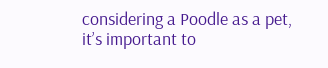considering a Poodle as a pet, it’s important to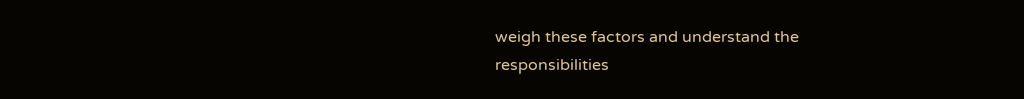weigh these factors and understand the responsibilities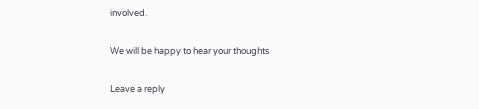involved.

We will be happy to hear your thoughts

Leave a reply